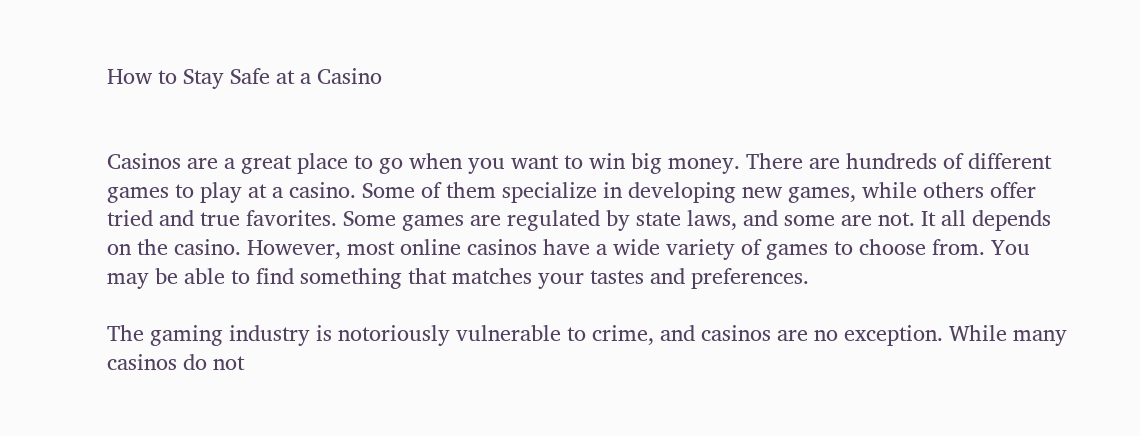How to Stay Safe at a Casino


Casinos are a great place to go when you want to win big money. There are hundreds of different games to play at a casino. Some of them specialize in developing new games, while others offer tried and true favorites. Some games are regulated by state laws, and some are not. It all depends on the casino. However, most online casinos have a wide variety of games to choose from. You may be able to find something that matches your tastes and preferences.

The gaming industry is notoriously vulnerable to crime, and casinos are no exception. While many casinos do not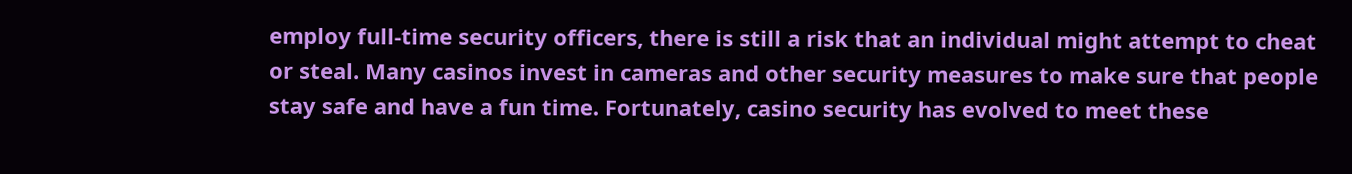employ full-time security officers, there is still a risk that an individual might attempt to cheat or steal. Many casinos invest in cameras and other security measures to make sure that people stay safe and have a fun time. Fortunately, casino security has evolved to meet these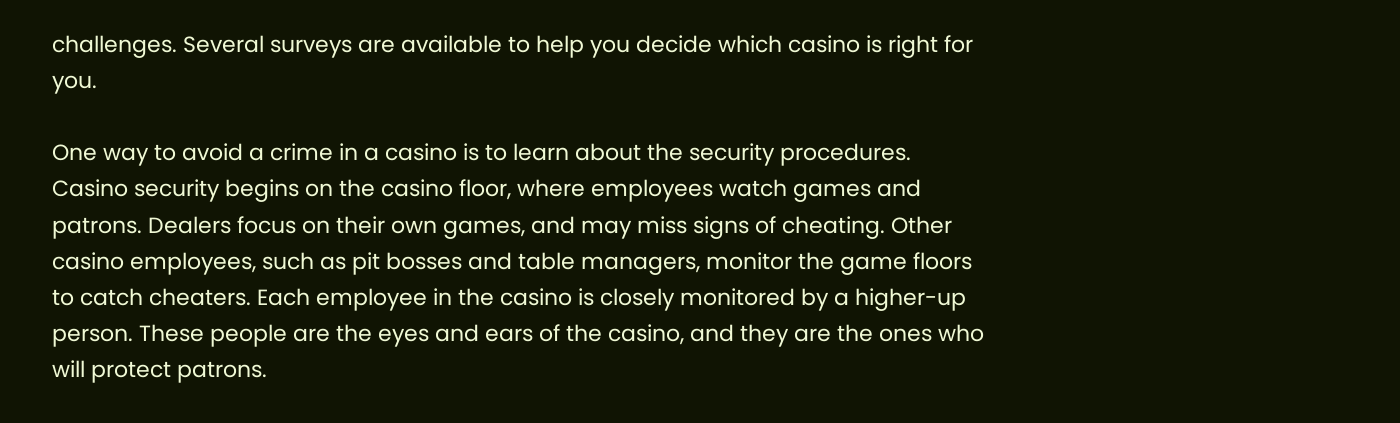challenges. Several surveys are available to help you decide which casino is right for you.

One way to avoid a crime in a casino is to learn about the security procedures. Casino security begins on the casino floor, where employees watch games and patrons. Dealers focus on their own games, and may miss signs of cheating. Other casino employees, such as pit bosses and table managers, monitor the game floors to catch cheaters. Each employee in the casino is closely monitored by a higher-up person. These people are the eyes and ears of the casino, and they are the ones who will protect patrons.